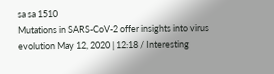sa sa 1510
Mutations in SARS-CoV-2 offer insights into virus evolution May 12, 2020 | 12:18 / Interesting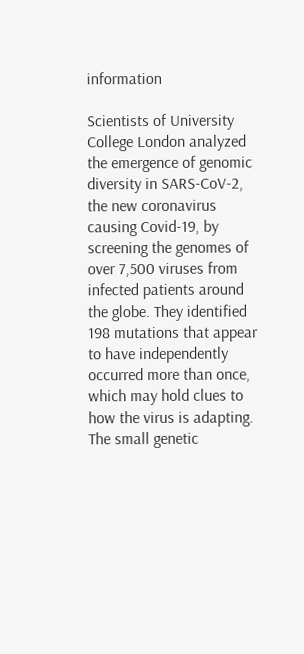information

Scientists of University College London analyzed the emergence of genomic diversity in SARS-CoV-2, the new coronavirus causing Covid-19, by screening the genomes of over 7,500 viruses from infected patients around the globe. They identified 198 mutations that appear to have independently occurred more than once, which may hold clues to how the virus is adapting. The small genetic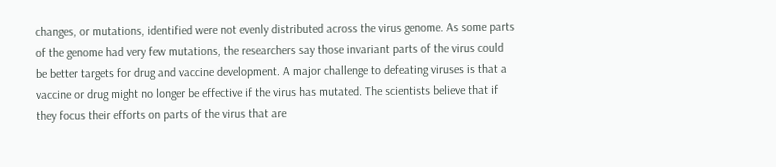changes, or mutations, identified were not evenly distributed across the virus genome. As some parts of the genome had very few mutations, the researchers say those invariant parts of the virus could be better targets for drug and vaccine development. A major challenge to defeating viruses is that a vaccine or drug might no longer be effective if the virus has mutated. The scientists believe that if they focus their efforts on parts of the virus that are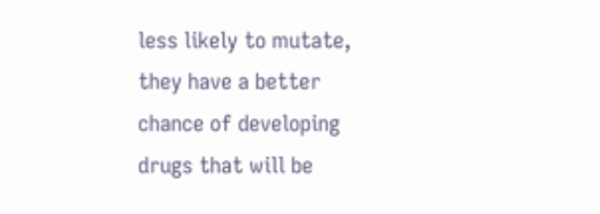less likely to mutate, they have a better chance of developing drugs that will be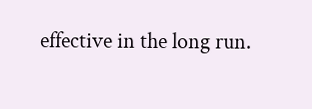effective in the long run.